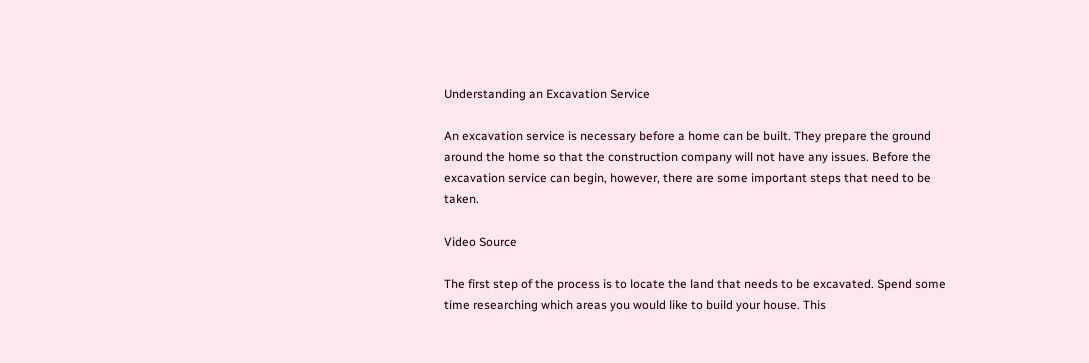Understanding an Excavation Service

An excavation service is necessary before a home can be built. They prepare the ground around the home so that the construction company will not have any issues. Before the excavation service can begin, however, there are some important steps that need to be taken.

Video Source

The first step of the process is to locate the land that needs to be excavated. Spend some time researching which areas you would like to build your house. This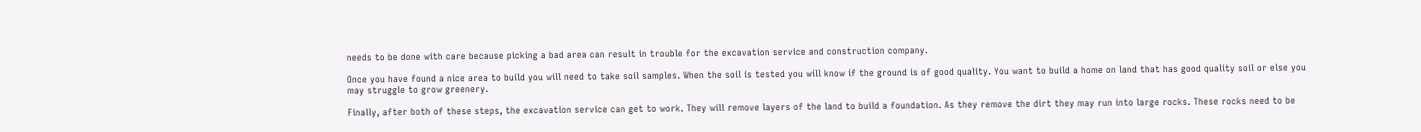needs to be done with care because picking a bad area can result in trouble for the excavation service and construction company.

Once you have found a nice area to build you will need to take soil samples. When the soil is tested you will know if the ground is of good quality. You want to build a home on land that has good quality soil or else you may struggle to grow greenery.

Finally, after both of these steps, the excavation service can get to work. They will remove layers of the land to build a foundation. As they remove the dirt they may run into large rocks. These rocks need to be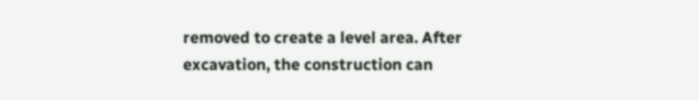removed to create a level area. After excavation, the construction can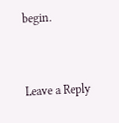begin.


Leave a Reply